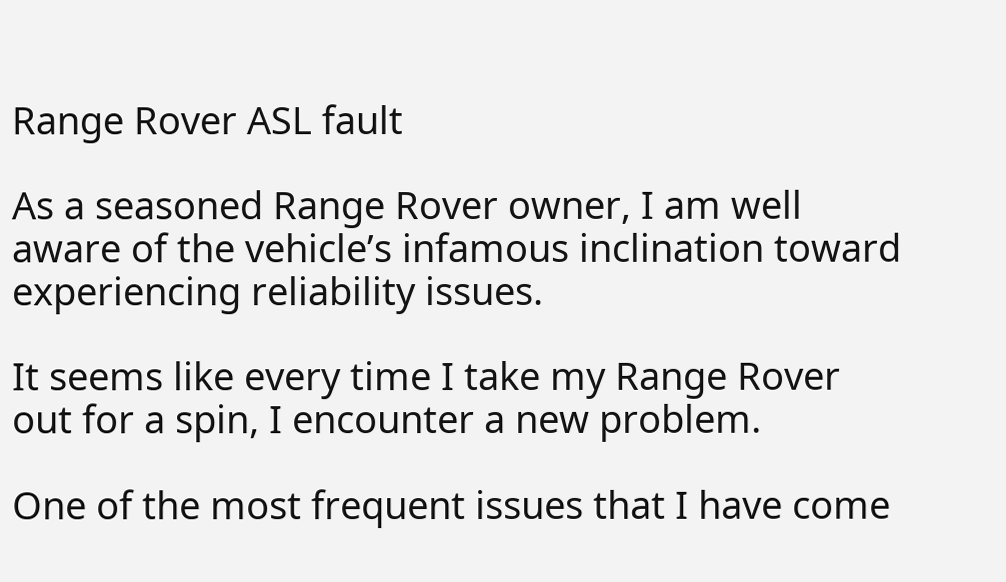Range Rover ASL fault

As a seasoned Range Rover owner, I am well aware of the vehicle’s infamous inclination toward experiencing reliability issues.

It seems like every time I take my Range Rover out for a spin, I encounter a new problem.

One of the most frequent issues that I have come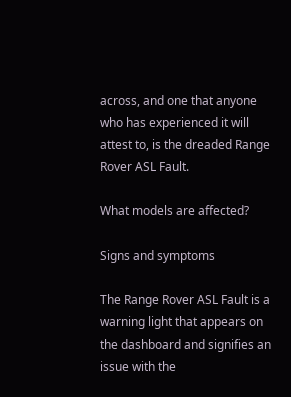across, and one that anyone who has experienced it will attest to, is the dreaded Range Rover ASL Fault.

What models are affected?

Signs and symptoms

The Range Rover ASL Fault is a warning light that appears on the dashboard and signifies an issue with the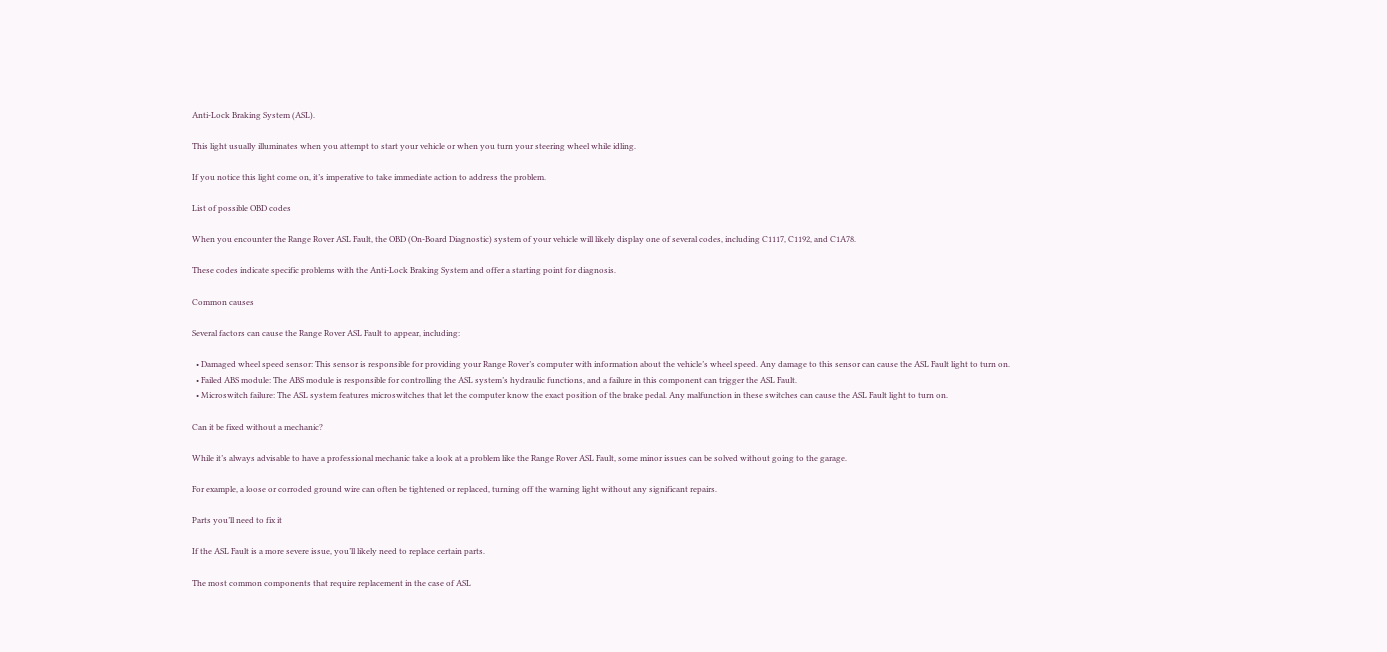Anti-Lock Braking System (ASL).

This light usually illuminates when you attempt to start your vehicle or when you turn your steering wheel while idling.

If you notice this light come on, it’s imperative to take immediate action to address the problem.

List of possible OBD codes

When you encounter the Range Rover ASL Fault, the OBD (On-Board Diagnostic) system of your vehicle will likely display one of several codes, including C1117, C1192, and C1A78.

These codes indicate specific problems with the Anti-Lock Braking System and offer a starting point for diagnosis.

Common causes

Several factors can cause the Range Rover ASL Fault to appear, including:

  • Damaged wheel speed sensor: This sensor is responsible for providing your Range Rover’s computer with information about the vehicle’s wheel speed. Any damage to this sensor can cause the ASL Fault light to turn on.
  • Failed ABS module: The ABS module is responsible for controlling the ASL system’s hydraulic functions, and a failure in this component can trigger the ASL Fault.
  • Microswitch failure: The ASL system features microswitches that let the computer know the exact position of the brake pedal. Any malfunction in these switches can cause the ASL Fault light to turn on.

Can it be fixed without a mechanic?

While it’s always advisable to have a professional mechanic take a look at a problem like the Range Rover ASL Fault, some minor issues can be solved without going to the garage.

For example, a loose or corroded ground wire can often be tightened or replaced, turning off the warning light without any significant repairs.

Parts you’ll need to fix it

If the ASL Fault is a more severe issue, you’ll likely need to replace certain parts.

The most common components that require replacement in the case of ASL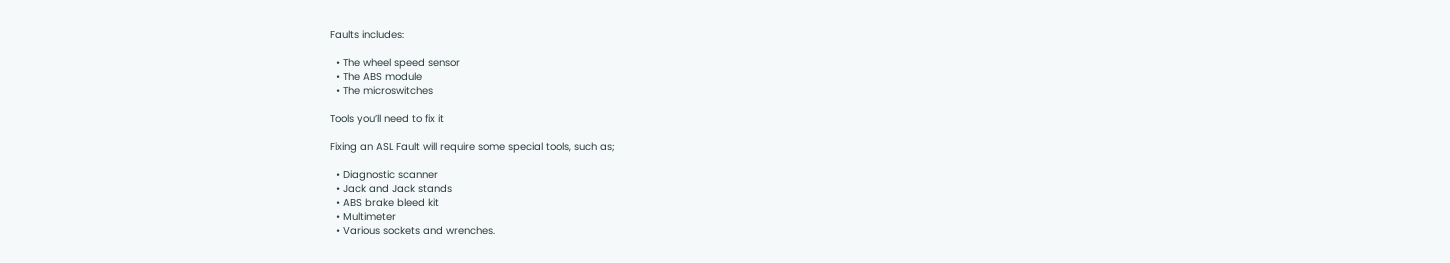Faults includes:

  • The wheel speed sensor
  • The ABS module
  • The microswitches

Tools you’ll need to fix it

Fixing an ASL Fault will require some special tools, such as;

  • Diagnostic scanner
  • Jack and Jack stands
  • ABS brake bleed kit
  • Multimeter
  • Various sockets and wrenches.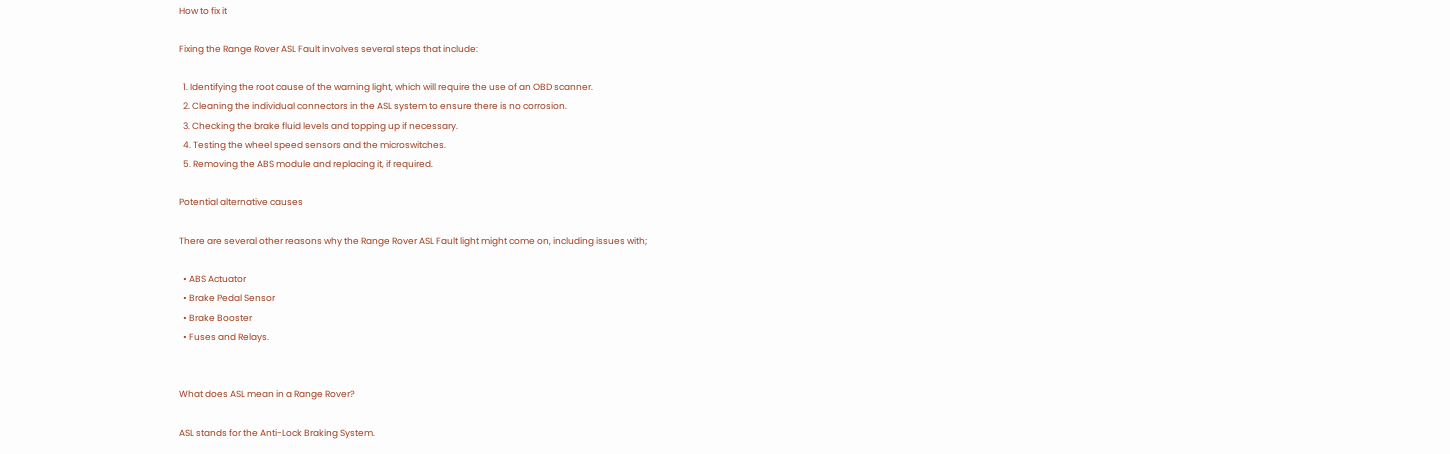How to fix it

Fixing the Range Rover ASL Fault involves several steps that include:

  1. Identifying the root cause of the warning light, which will require the use of an OBD scanner.
  2. Cleaning the individual connectors in the ASL system to ensure there is no corrosion.
  3. Checking the brake fluid levels and topping up if necessary.
  4. Testing the wheel speed sensors and the microswitches.
  5. Removing the ABS module and replacing it, if required.

Potential alternative causes

There are several other reasons why the Range Rover ASL Fault light might come on, including issues with;

  • ABS Actuator
  • Brake Pedal Sensor
  • Brake Booster
  • Fuses and Relays.


What does ASL mean in a Range Rover?

ASL stands for the Anti-Lock Braking System.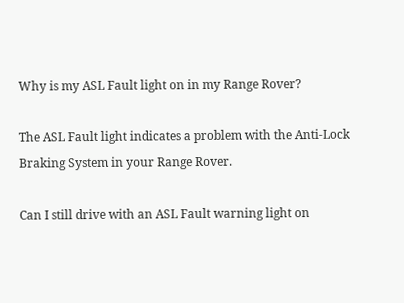Why is my ASL Fault light on in my Range Rover?

The ASL Fault light indicates a problem with the Anti-Lock Braking System in your Range Rover.

Can I still drive with an ASL Fault warning light on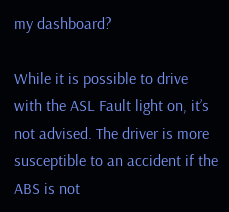my dashboard?

While it is possible to drive with the ASL Fault light on, it’s not advised. The driver is more susceptible to an accident if the ABS is not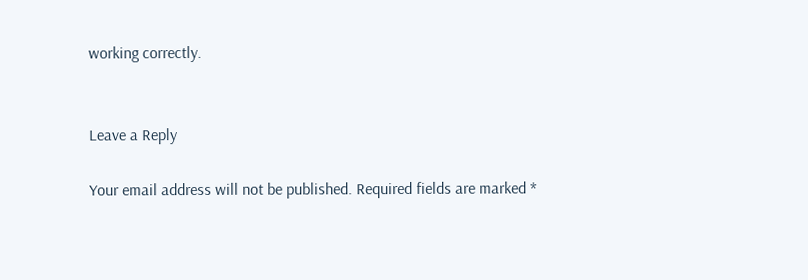working correctly.


Leave a Reply

Your email address will not be published. Required fields are marked *